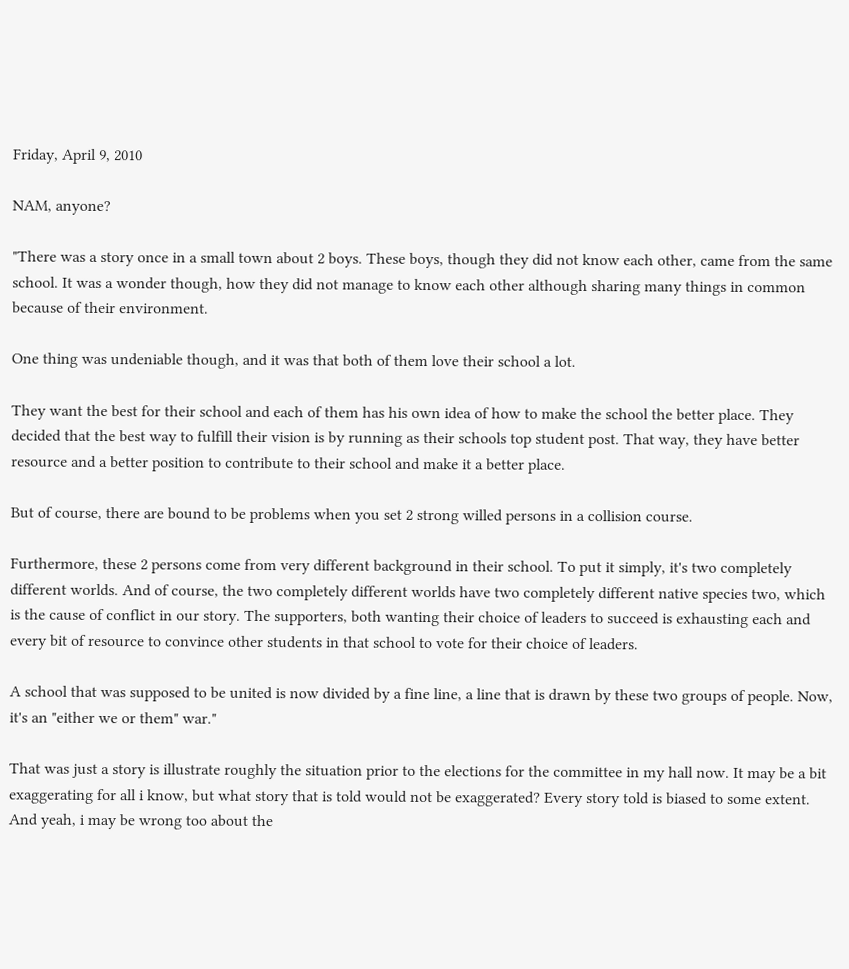Friday, April 9, 2010

NAM, anyone?

"There was a story once in a small town about 2 boys. These boys, though they did not know each other, came from the same school. It was a wonder though, how they did not manage to know each other although sharing many things in common because of their environment.

One thing was undeniable though, and it was that both of them love their school a lot.

They want the best for their school and each of them has his own idea of how to make the school the better place. They decided that the best way to fulfill their vision is by running as their schools top student post. That way, they have better resource and a better position to contribute to their school and make it a better place.

But of course, there are bound to be problems when you set 2 strong willed persons in a collision course.

Furthermore, these 2 persons come from very different background in their school. To put it simply, it's two completely different worlds. And of course, the two completely different worlds have two completely different native species two, which is the cause of conflict in our story. The supporters, both wanting their choice of leaders to succeed is exhausting each and every bit of resource to convince other students in that school to vote for their choice of leaders.

A school that was supposed to be united is now divided by a fine line, a line that is drawn by these two groups of people. Now, it's an "either we or them" war."

That was just a story is illustrate roughly the situation prior to the elections for the committee in my hall now. It may be a bit exaggerating for all i know, but what story that is told would not be exaggerated? Every story told is biased to some extent.
And yeah, i may be wrong too about the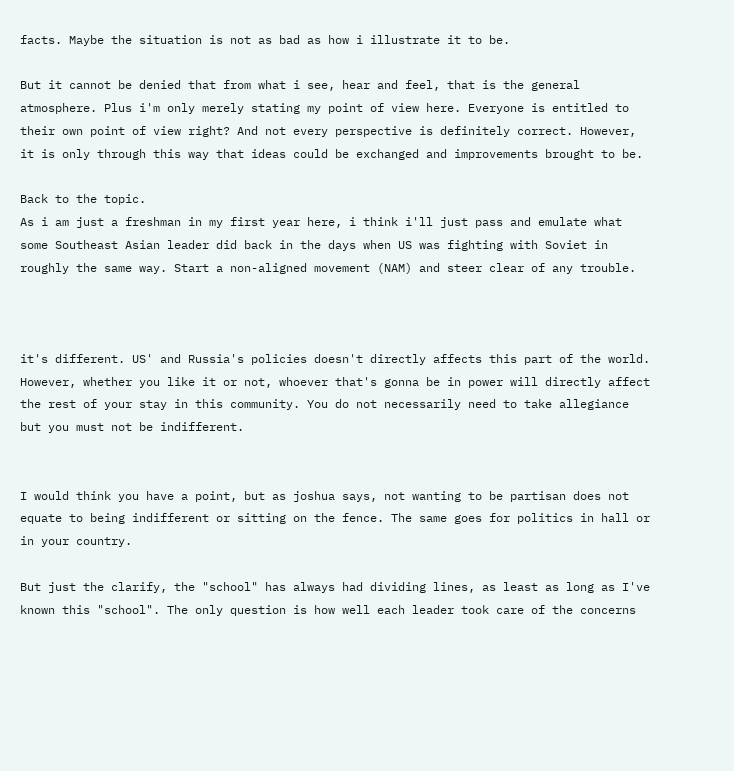facts. Maybe the situation is not as bad as how i illustrate it to be.

But it cannot be denied that from what i see, hear and feel, that is the general atmosphere. Plus i'm only merely stating my point of view here. Everyone is entitled to their own point of view right? And not every perspective is definitely correct. However, it is only through this way that ideas could be exchanged and improvements brought to be.

Back to the topic.
As i am just a freshman in my first year here, i think i'll just pass and emulate what some Southeast Asian leader did back in the days when US was fighting with Soviet in roughly the same way. Start a non-aligned movement (NAM) and steer clear of any trouble.



it's different. US' and Russia's policies doesn't directly affects this part of the world. However, whether you like it or not, whoever that's gonna be in power will directly affect the rest of your stay in this community. You do not necessarily need to take allegiance but you must not be indifferent.


I would think you have a point, but as joshua says, not wanting to be partisan does not equate to being indifferent or sitting on the fence. The same goes for politics in hall or in your country.

But just the clarify, the "school" has always had dividing lines, as least as long as I've known this "school". The only question is how well each leader took care of the concerns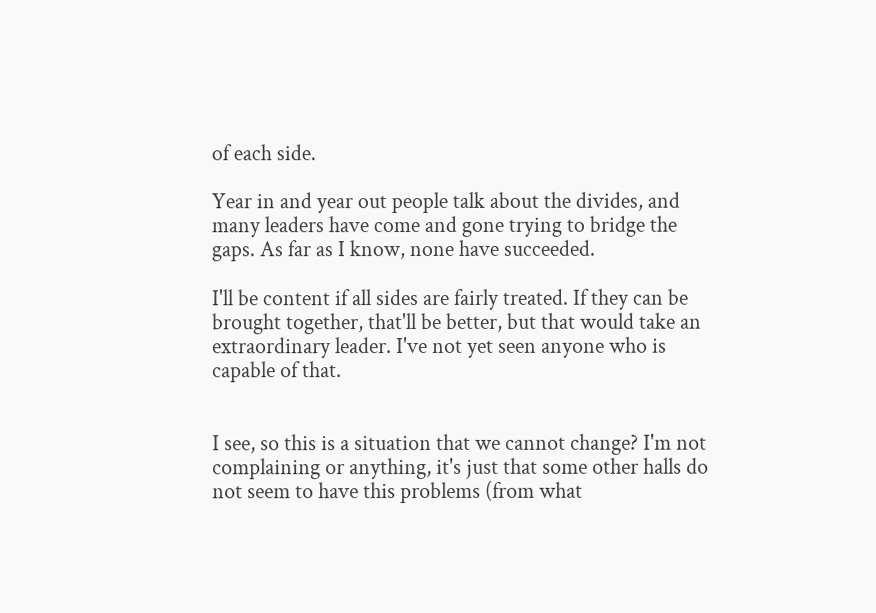of each side.

Year in and year out people talk about the divides, and many leaders have come and gone trying to bridge the gaps. As far as I know, none have succeeded.

I'll be content if all sides are fairly treated. If they can be brought together, that'll be better, but that would take an extraordinary leader. I've not yet seen anyone who is capable of that.


I see, so this is a situation that we cannot change? I'm not complaining or anything, it's just that some other halls do not seem to have this problems (from what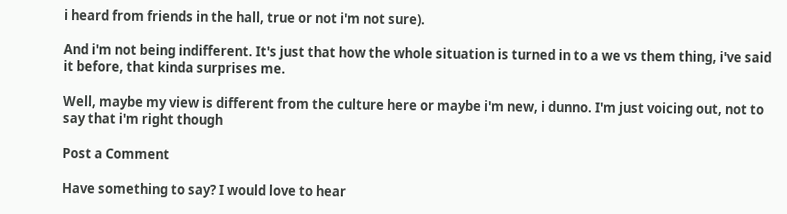i heard from friends in the hall, true or not i'm not sure).

And i'm not being indifferent. It's just that how the whole situation is turned in to a we vs them thing, i've said it before, that kinda surprises me.

Well, maybe my view is different from the culture here or maybe i'm new, i dunno. I'm just voicing out, not to say that i'm right though

Post a Comment

Have something to say? I would love to hear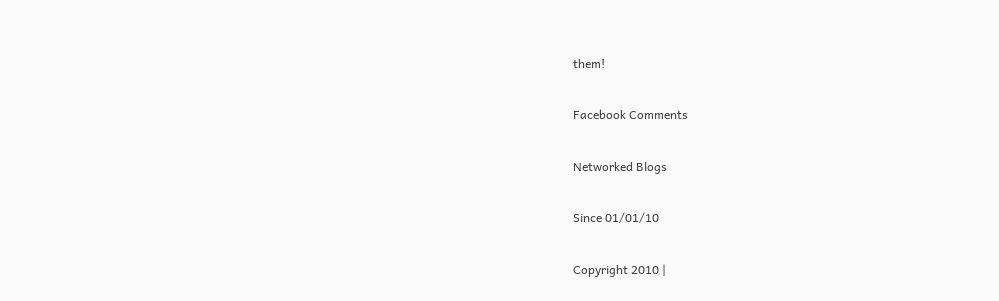them!

Facebook Comments

Networked Blogs

Since 01/01/10

Copyright 2010 |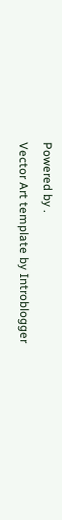Powered by .
Vector Art template by Introblogger